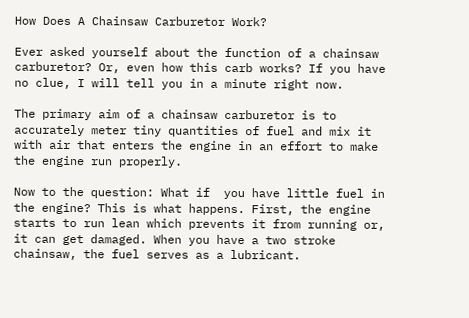How Does A Chainsaw Carburetor Work?

Ever asked yourself about the function of a chainsaw carburetor? Or, even how this carb works? If you have no clue, I will tell you in a minute right now.

The primary aim of a chainsaw carburetor is to accurately meter tiny quantities of fuel and mix it with air that enters the engine in an effort to make the engine run properly.

Now to the question: What if  you have little fuel in the engine? This is what happens. First, the engine starts to run lean which prevents it from running or, it can get damaged. When you have a two stroke chainsaw, the fuel serves as a lubricant.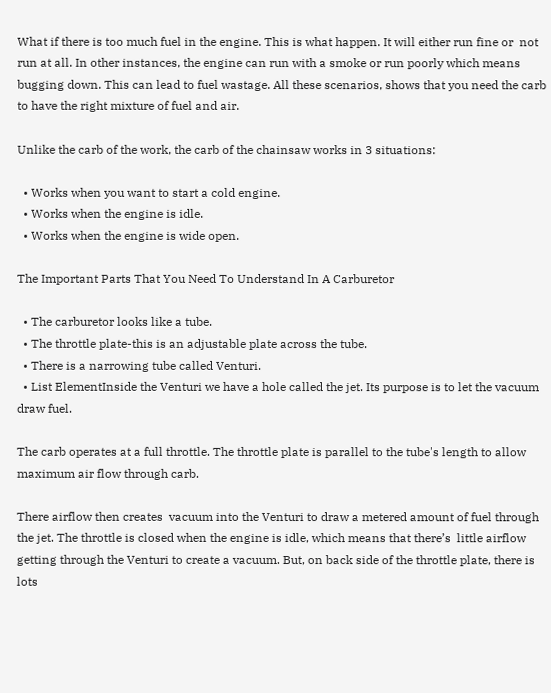What if there is too much fuel in the engine. This is what happen. It will either run fine or  not run at all. In other instances, the engine can run with a smoke or run poorly which means bugging down. This can lead to fuel wastage. All these scenarios, shows that you need the carb to have the right mixture of fuel and air.

Unlike the carb of the work, the carb of the chainsaw works in 3 situations:

  • Works when you want to start a cold engine.
  • Works when the engine is idle.
  • Works when the engine is wide open.

The Important Parts That You Need To Understand In A Carburetor

  • The carburetor looks like a tube.
  • The throttle plate-this is an adjustable plate across the tube.
  • There is a narrowing tube called Venturi.
  • List ElementInside the Venturi we have a hole called the jet. Its purpose is to let the vacuum draw fuel.

The carb operates at a full throttle. The throttle plate is parallel to the tube's length to allow maximum air flow through carb.

There airflow then creates  vacuum into the Venturi to draw a metered amount of fuel through the jet. The throttle is closed when the engine is idle, which means that there’s  little airflow getting through the Venturi to create a vacuum. But, on back side of the throttle plate, there is lots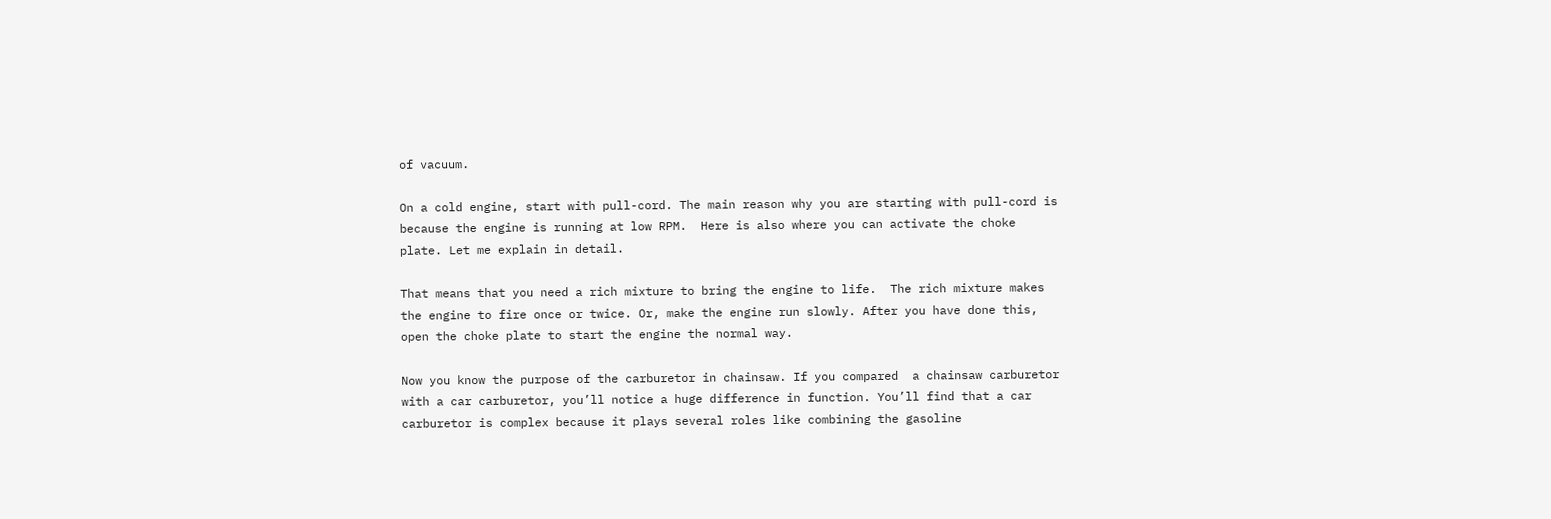of vacuum.

On a cold engine, start with pull-cord. The main reason why you are starting with pull-cord is because the engine is running at low RPM.  Here is also where you can activate the choke plate. Let me explain in detail.

That means that you need a rich mixture to bring the engine to life.  The rich mixture makes the engine to fire once or twice. Or, make the engine run slowly. After you have done this,  open the choke plate to start the engine the normal way.

Now you know the purpose of the carburetor in chainsaw. If you compared  a chainsaw carburetor with a car carburetor, you’ll notice a huge difference in function. You’ll find that a car carburetor is complex because it plays several roles like combining the gasoline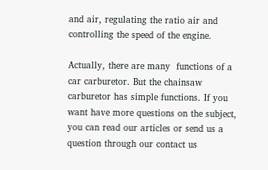and air, regulating the ratio air and controlling the speed of the engine.

Actually, there are many  functions of a car carburetor. But the chainsaw carburetor has simple functions. If you want have more questions on the subject, you can read our articles or send us a question through our contact us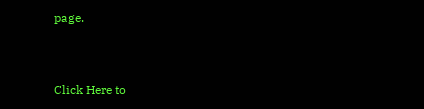page.


Click Here to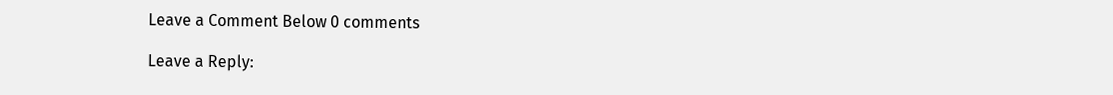Leave a Comment Below 0 comments

Leave a Reply: